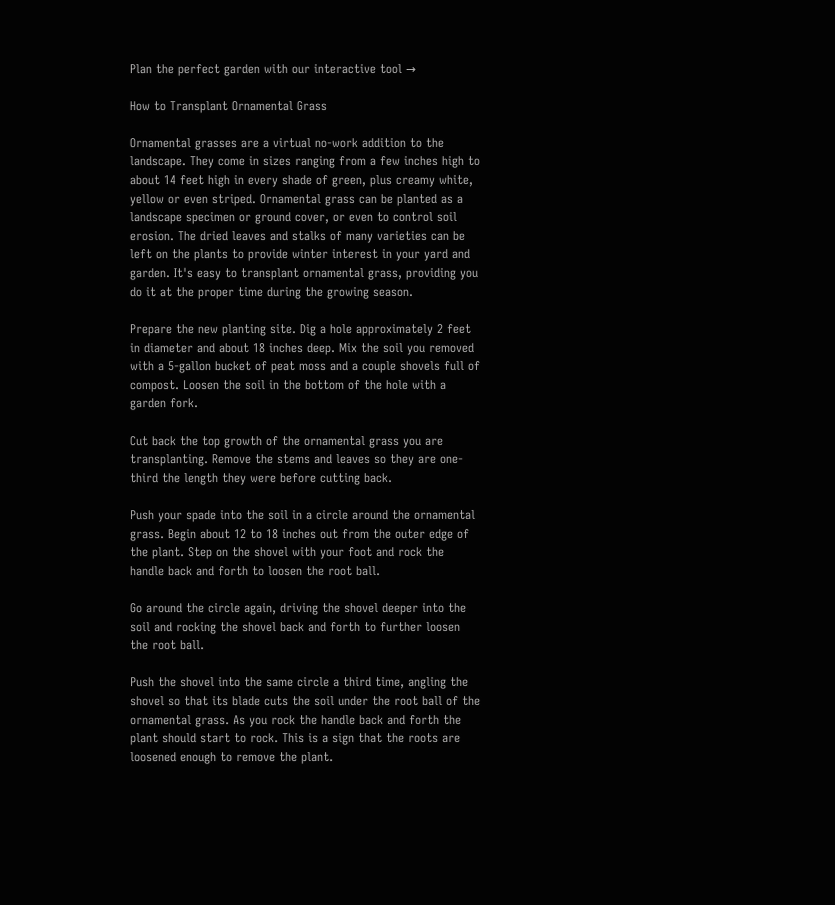Plan the perfect garden with our interactive tool →

How to Transplant Ornamental Grass

Ornamental grasses are a virtual no-work addition to the landscape. They come in sizes ranging from a few inches high to about 14 feet high in every shade of green, plus creamy white, yellow or even striped. Ornamental grass can be planted as a landscape specimen or ground cover, or even to control soil erosion. The dried leaves and stalks of many varieties can be left on the plants to provide winter interest in your yard and garden. It's easy to transplant ornamental grass, providing you do it at the proper time during the growing season.

Prepare the new planting site. Dig a hole approximately 2 feet in diameter and about 18 inches deep. Mix the soil you removed with a 5-gallon bucket of peat moss and a couple shovels full of compost. Loosen the soil in the bottom of the hole with a garden fork.

Cut back the top growth of the ornamental grass you are transplanting. Remove the stems and leaves so they are one-third the length they were before cutting back.

Push your spade into the soil in a circle around the ornamental grass. Begin about 12 to 18 inches out from the outer edge of the plant. Step on the shovel with your foot and rock the handle back and forth to loosen the root ball.

Go around the circle again, driving the shovel deeper into the soil and rocking the shovel back and forth to further loosen the root ball.

Push the shovel into the same circle a third time, angling the shovel so that its blade cuts the soil under the root ball of the ornamental grass. As you rock the handle back and forth the plant should start to rock. This is a sign that the roots are loosened enough to remove the plant.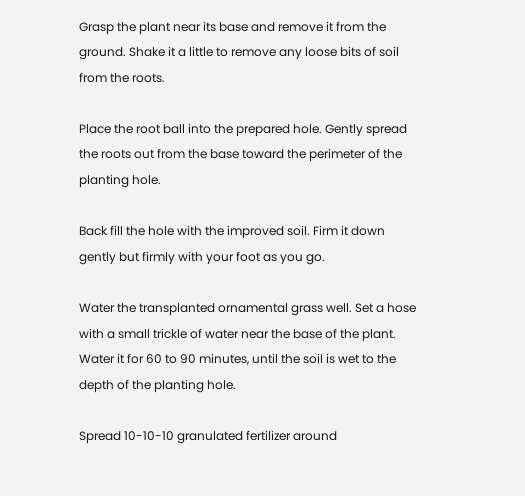Grasp the plant near its base and remove it from the ground. Shake it a little to remove any loose bits of soil from the roots.

Place the root ball into the prepared hole. Gently spread the roots out from the base toward the perimeter of the planting hole.

Back fill the hole with the improved soil. Firm it down gently but firmly with your foot as you go.

Water the transplanted ornamental grass well. Set a hose with a small trickle of water near the base of the plant. Water it for 60 to 90 minutes, until the soil is wet to the depth of the planting hole.

Spread 10-10-10 granulated fertilizer around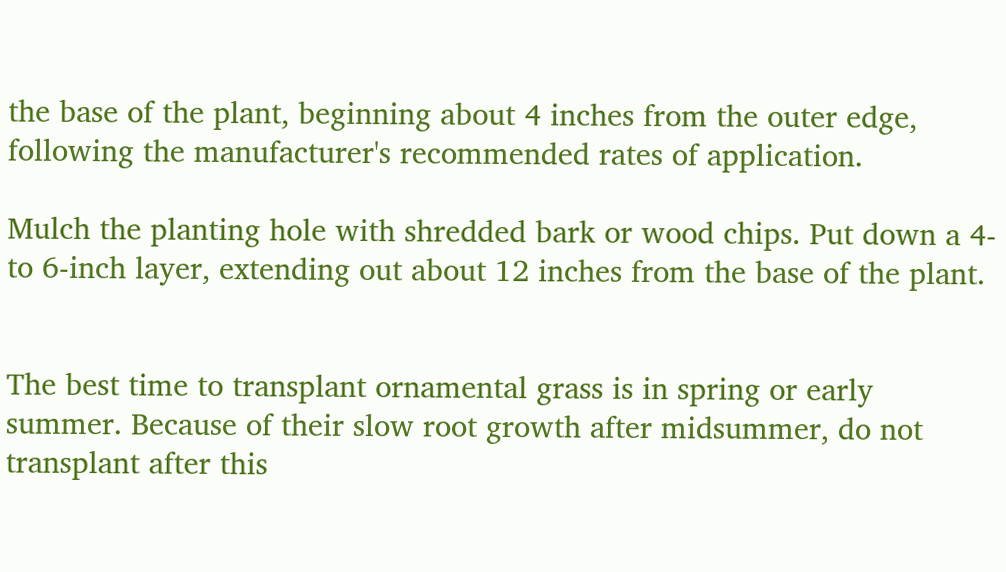the base of the plant, beginning about 4 inches from the outer edge, following the manufacturer's recommended rates of application.

Mulch the planting hole with shredded bark or wood chips. Put down a 4- to 6-inch layer, extending out about 12 inches from the base of the plant.


The best time to transplant ornamental grass is in spring or early summer. Because of their slow root growth after midsummer, do not transplant after this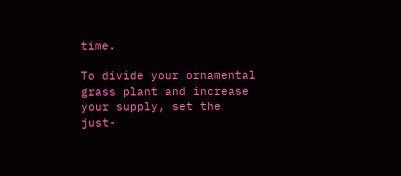time.

To divide your ornamental grass plant and increase your supply, set the just-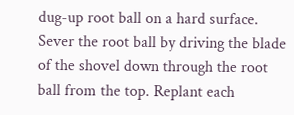dug-up root ball on a hard surface. Sever the root ball by driving the blade of the shovel down through the root ball from the top. Replant each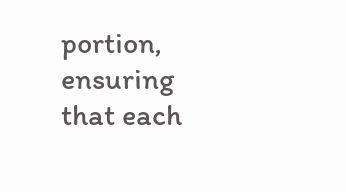portion, ensuring that each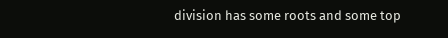division has some roots and some top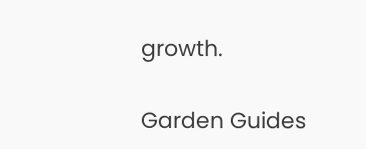growth.

Garden Guides